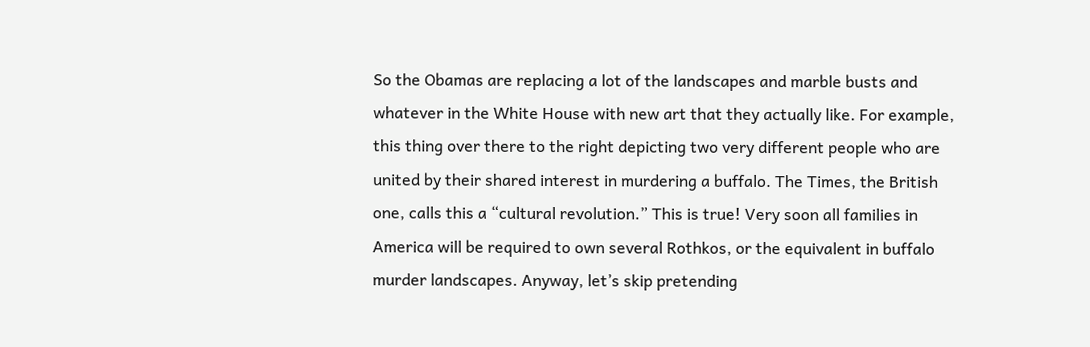So the Obamas are replacing a lot of the landscapes and marble busts and whatever in the White House with new art that they actually like. For example, this thing over there to the right depicting two very different people who are united by their shared interest in murdering a buffalo. The Times, the British one, calls this a “cultural revolution.” This is true! Very soon all families in America will be required to own several Rothkos, or the equivalent in buffalo murder landscapes. Anyway, let’s skip pretending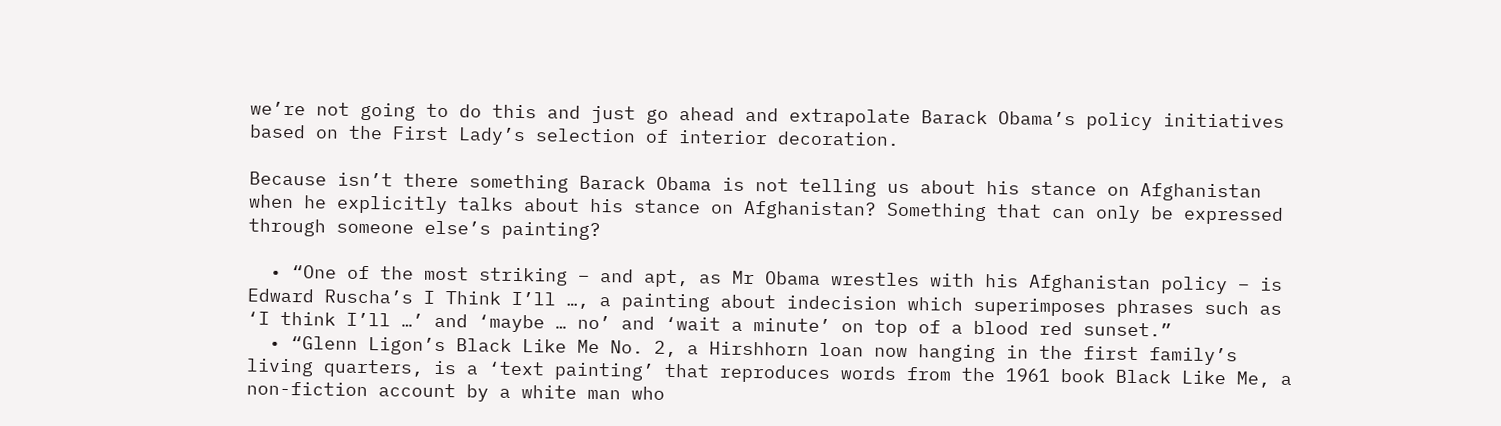we’re not going to do this and just go ahead and extrapolate Barack Obama’s policy initiatives based on the First Lady’s selection of interior decoration.

Because isn’t there something Barack Obama is not telling us about his stance on Afghanistan when he explicitly talks about his stance on Afghanistan? Something that can only be expressed through someone else’s painting?

  • “One of the most striking – and apt, as Mr Obama wrestles with his Afghanistan policy – is Edward Ruscha’s I Think I’ll …, a painting about indecision which superimposes phrases such as ‘I think I’ll …’ and ‘maybe … no’ and ‘wait a minute’ on top of a blood red sunset.”
  • “Glenn Ligon’s Black Like Me No. 2, a Hirshhorn loan now hanging in the first family’s living quarters, is a ‘text painting’ that reproduces words from the 1961 book Black Like Me, a non-fiction account by a white man who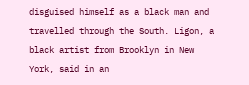disguised himself as a black man and travelled through the South. Ligon, a black artist from Brooklyn in New York, said in an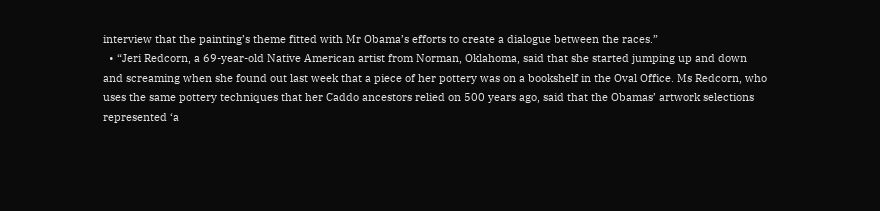interview that the painting’s theme fitted with Mr Obama’s efforts to create a dialogue between the races.”
  • “Jeri Redcorn, a 69-year-old Native American artist from Norman, Oklahoma, said that she started jumping up and down and screaming when she found out last week that a piece of her pottery was on a bookshelf in the Oval Office. Ms Redcorn, who uses the same pottery techniques that her Caddo ancestors relied on 500 years ago, said that the Obamas’ artwork selections represented ‘a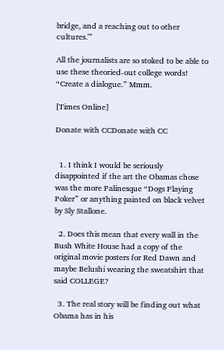bridge, and a reaching out to other cultures.'”

All the journalists are so stoked to be able to use these theoried-out college words! “Create a dialogue.” Mmm.

[Times Online]

Donate with CCDonate with CC


  1. I think I would be seriously disappointed if the art the Obamas chose was the more Palinesque “Dogs Playing Poker” or anything painted on black velvet by Sly Stallone.

  2. Does this mean that every wall in the Bush White House had a copy of the original movie posters for Red Dawn and maybe Belushi wearing the sweatshirt that said COLLEGE?

  3. The real story will be finding out what Obama has in his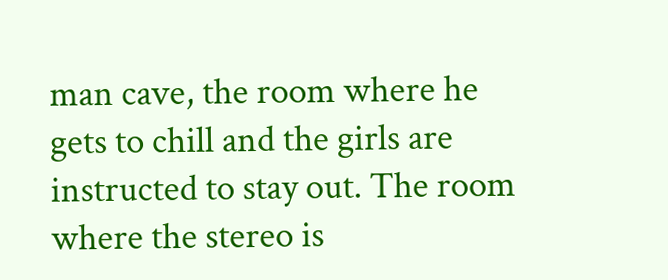man cave, the room where he gets to chill and the girls are instructed to stay out. The room where the stereo is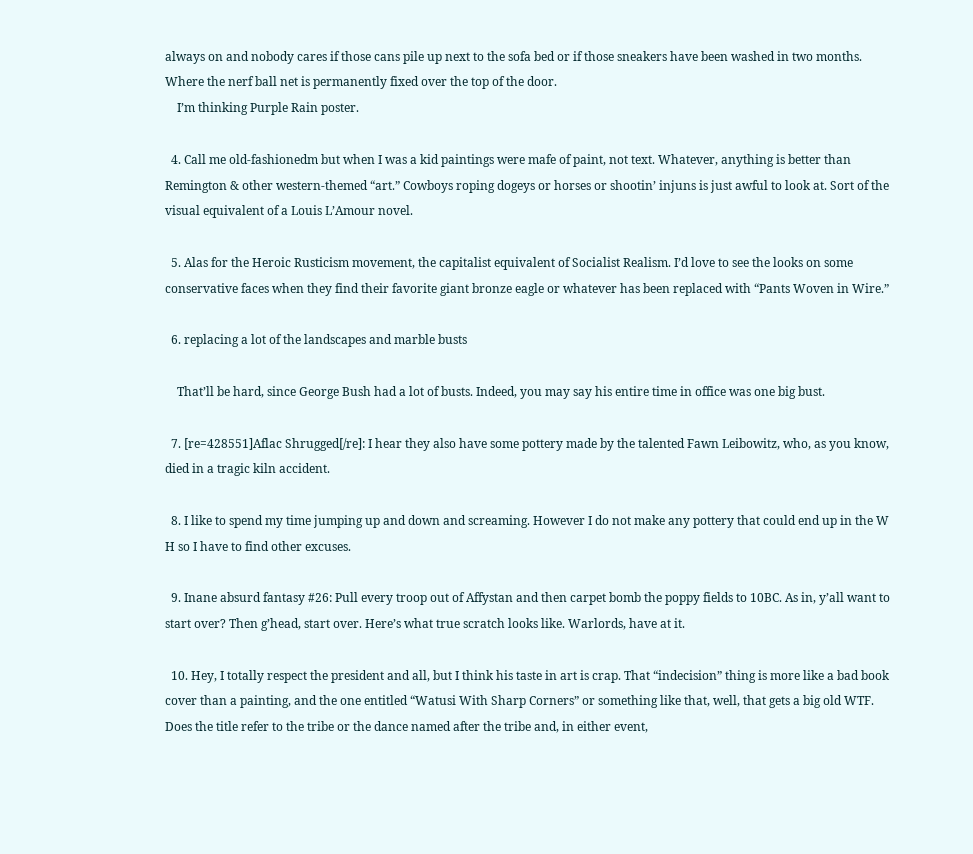always on and nobody cares if those cans pile up next to the sofa bed or if those sneakers have been washed in two months. Where the nerf ball net is permanently fixed over the top of the door.
    I’m thinking Purple Rain poster.

  4. Call me old-fashionedm but when I was a kid paintings were mafe of paint, not text. Whatever, anything is better than Remington & other western-themed “art.” Cowboys roping dogeys or horses or shootin’ injuns is just awful to look at. Sort of the visual equivalent of a Louis L’Amour novel.

  5. Alas for the Heroic Rusticism movement, the capitalist equivalent of Socialist Realism. I’d love to see the looks on some conservative faces when they find their favorite giant bronze eagle or whatever has been replaced with “Pants Woven in Wire.”

  6. replacing a lot of the landscapes and marble busts

    That’ll be hard, since George Bush had a lot of busts. Indeed, you may say his entire time in office was one big bust.

  7. [re=428551]Aflac Shrugged[/re]: I hear they also have some pottery made by the talented Fawn Leibowitz, who, as you know, died in a tragic kiln accident.

  8. I like to spend my time jumping up and down and screaming. However I do not make any pottery that could end up in the W H so I have to find other excuses.

  9. Inane absurd fantasy #26: Pull every troop out of Affystan and then carpet bomb the poppy fields to 10BC. As in, y’all want to start over? Then g’head, start over. Here’s what true scratch looks like. Warlords, have at it.

  10. Hey, I totally respect the president and all, but I think his taste in art is crap. That “indecision” thing is more like a bad book cover than a painting, and the one entitled “Watusi With Sharp Corners” or something like that, well, that gets a big old WTF. Does the title refer to the tribe or the dance named after the tribe and, in either event,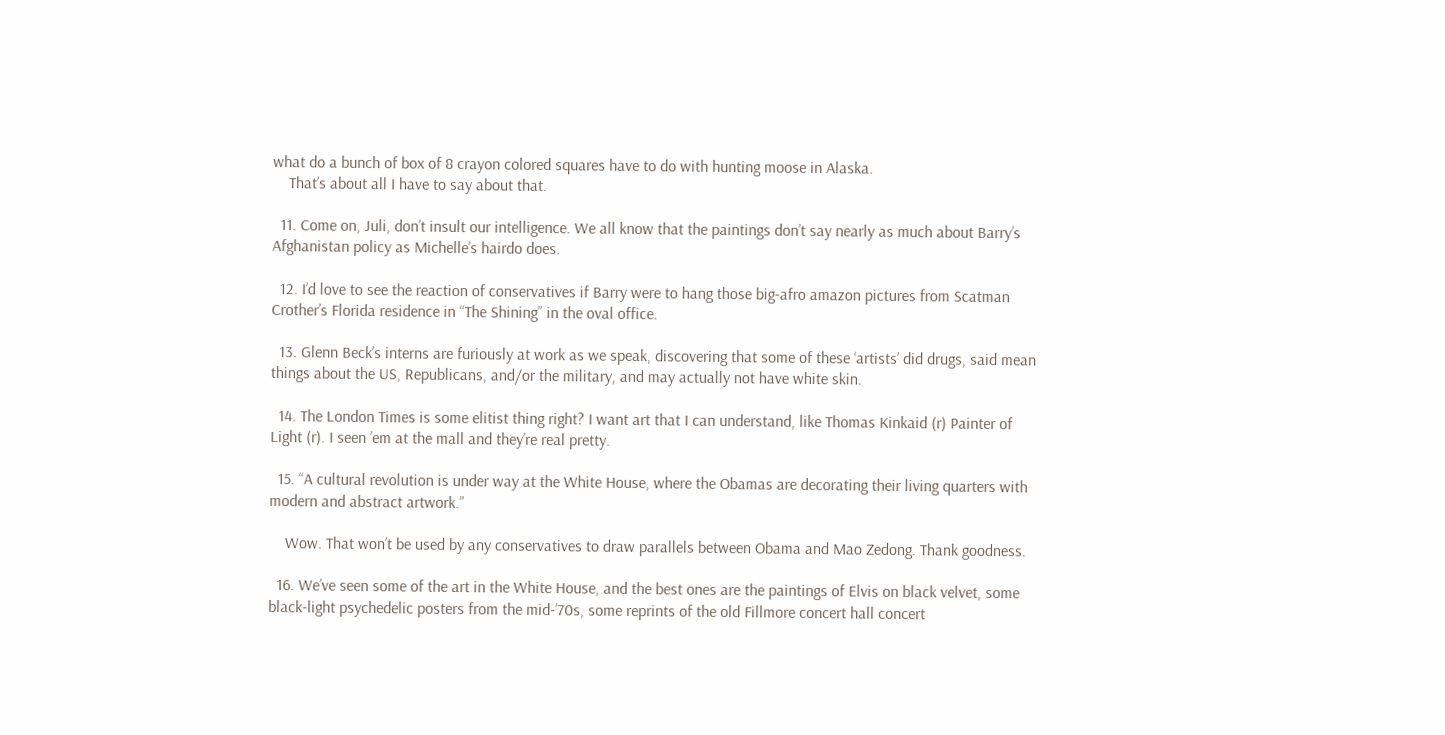what do a bunch of box of 8 crayon colored squares have to do with hunting moose in Alaska.
    That’s about all I have to say about that.

  11. Come on, Juli, don’t insult our intelligence. We all know that the paintings don’t say nearly as much about Barry’s Afghanistan policy as Michelle’s hairdo does.

  12. I’d love to see the reaction of conservatives if Barry were to hang those big-afro amazon pictures from Scatman Crother’s Florida residence in “The Shining” in the oval office.

  13. Glenn Beck’s interns are furiously at work as we speak, discovering that some of these ‘artists’ did drugs, said mean things about the US, Republicans, and/or the military, and may actually not have white skin.

  14. The London Times is some elitist thing right? I want art that I can understand, like Thomas Kinkaid (r) Painter of Light (r). I seen ’em at the mall and they’re real pretty.

  15. “A cultural revolution is under way at the White House, where the Obamas are decorating their living quarters with modern and abstract artwork.”

    Wow. That won’t be used by any conservatives to draw parallels between Obama and Mao Zedong. Thank goodness.

  16. We’ve seen some of the art in the White House, and the best ones are the paintings of Elvis on black velvet, some black-light psychedelic posters from the mid-’70s, some reprints of the old Fillmore concert hall concert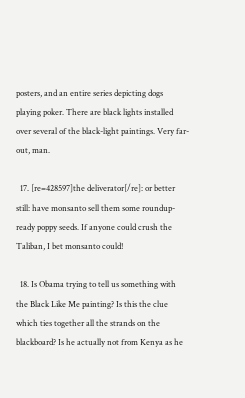posters, and an entire series depicting dogs playing poker. There are black lights installed over several of the black-light paintings. Very far-out, man.

  17. [re=428597]the deliverator[/re]: or better still: have monsanto sell them some roundup-ready poppy seeds. If anyone could crush the Taliban, I bet monsanto could!

  18. Is Obama trying to tell us something with the Black Like Me painting? Is this the clue which ties together all the strands on the blackboard? Is he actually not from Kenya as he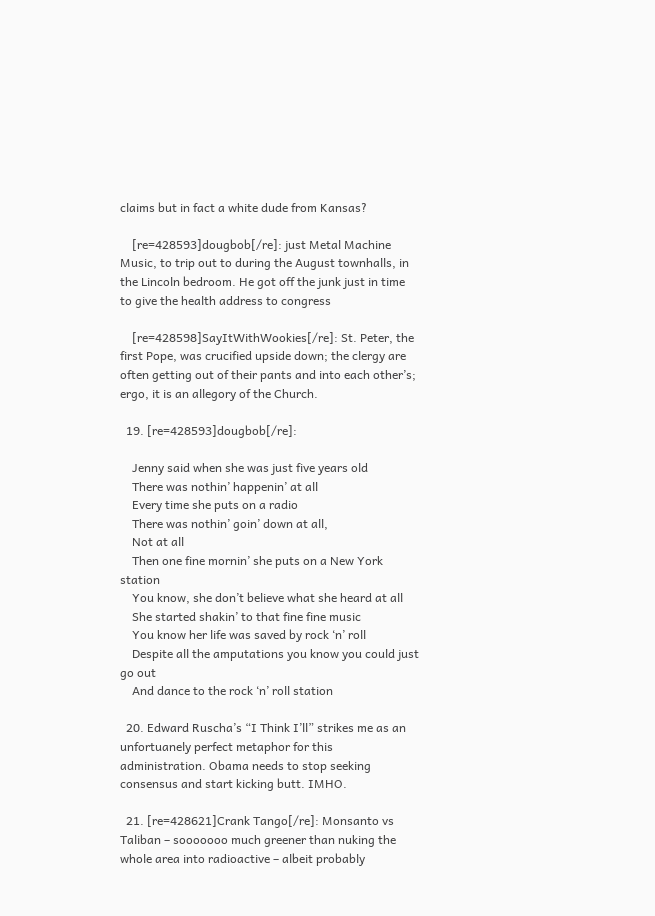claims but in fact a white dude from Kansas?

    [re=428593]dougbob[/re]: just Metal Machine Music, to trip out to during the August townhalls, in the Lincoln bedroom. He got off the junk just in time to give the health address to congress

    [re=428598]SayItWithWookies[/re]: St. Peter, the first Pope, was crucified upside down; the clergy are often getting out of their pants and into each other’s; ergo, it is an allegory of the Church.

  19. [re=428593]dougbob[/re]:

    Jenny said when she was just five years old
    There was nothin’ happenin’ at all
    Every time she puts on a radio
    There was nothin’ goin’ down at all,
    Not at all
    Then one fine mornin’ she puts on a New York station
    You know, she don’t believe what she heard at all
    She started shakin’ to that fine fine music
    You know her life was saved by rock ‘n’ roll
    Despite all the amputations you know you could just go out
    And dance to the rock ‘n’ roll station

  20. Edward Ruscha’s “I Think I’ll” strikes me as an unfortuanely perfect metaphor for this administration. Obama needs to stop seeking consensus and start kicking butt. IMHO.

  21. [re=428621]Crank Tango[/re]: Monsanto vs Taliban – sooooooo much greener than nuking the whole area into radioactive – albeit probably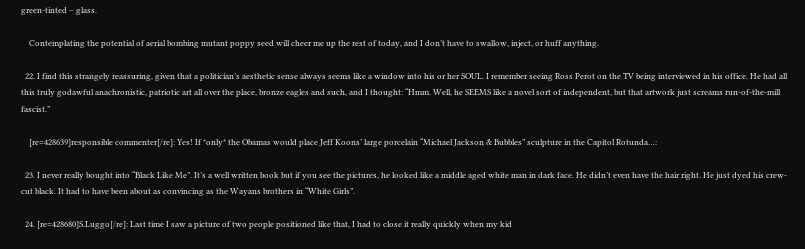green-tinted – glass.

    Contemplating the potential of aerial bombing mutant poppy seed will cheer me up the rest of today, and I don’t have to swallow, inject, or huff anything.

  22. I find this strangely reassuring, given that a politician’s aesthetic sense always seems like a window into his or her SOUL. I remember seeing Ross Perot on the TV being interviewed in his office. He had all this truly godawful anachronistic, patriotic art all over the place, bronze eagles and such, and I thought: “Hmm. Well, he SEEMS like a novel sort of independent, but that artwork just screams run-of-the-mill fascist.”

    [re=428639]responsible commenter[/re]: Yes! If *only* the Obamas would place Jeff Koons’ large porcelain “Michael Jackson & Bubbles” sculpture in the Capitol Rotunda…:

  23. I never really bought into “Black Like Me”. It’s a well written book but if you see the pictures, he looked like a middle aged white man in dark face. He didn’t even have the hair right. He just dyed his crew-cut black. It had to have been about as convincing as the Wayans brothers in “White Girls”.

  24. [re=428680]S.Luggo[/re]: Last time I saw a picture of two people positioned like that, I had to close it really quickly when my kid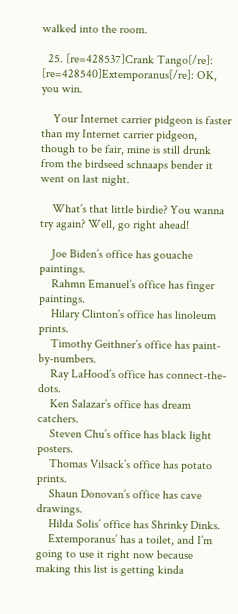walked into the room.

  25. [re=428537]Crank Tango[/re]: [re=428540]Extemporanus[/re]: OK, you win.

    Your Internet carrier pidgeon is faster than my Internet carrier pidgeon, though to be fair, mine is still drunk from the birdseed schnaaps bender it went on last night.

    What’s that little birdie? You wanna try again? Well, go right ahead!

    Joe Biden’s office has gouache paintings.
    Rahmn Emanuel’s office has finger paintings.
    Hilary Clinton’s office has linoleum prints.
    Timothy Geithner’s office has paint-by-numbers.
    Ray LaHood’s office has connect-the-dots.
    Ken Salazar’s office has dream catchers.
    Steven Chu’s office has black light posters.
    Thomas Vilsack’s office has potato prints.
    Shaun Donovan’s office has cave drawings.
    Hilda Solis’ office has Shrinky Dinks.
    Extemporanus’ has a toilet, and I’m going to use it right now because making this list is getting kinda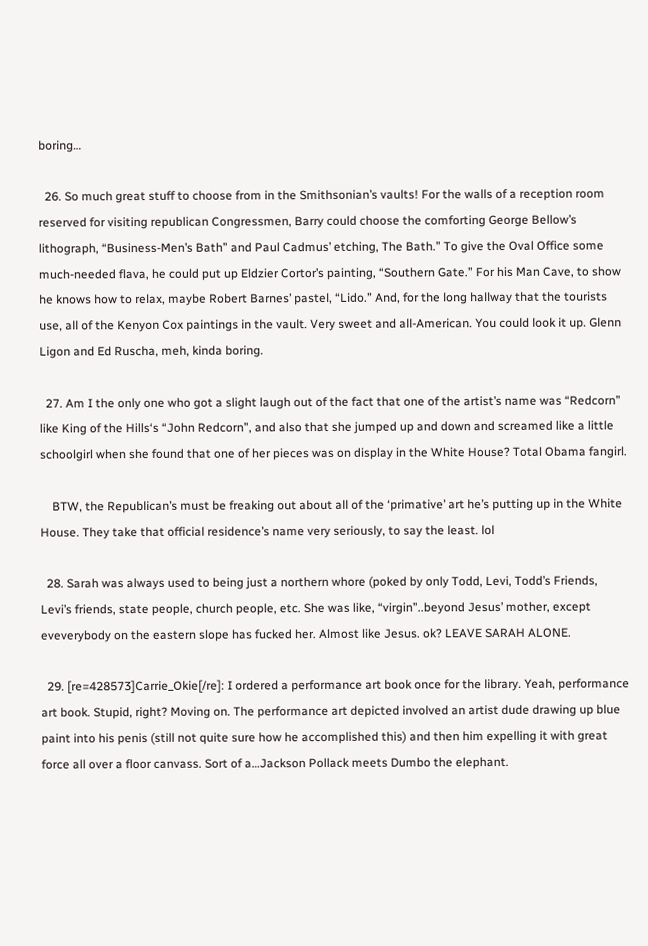boring…

  26. So much great stuff to choose from in the Smithsonian’s vaults! For the walls of a reception room reserved for visiting republican Congressmen, Barry could choose the comforting George Bellow’s lithograph, “Business-Men’s Bath” and Paul Cadmus’ etching, The Bath.” To give the Oval Office some much-needed flava, he could put up Eldzier Cortor’s painting, “Southern Gate.” For his Man Cave, to show he knows how to relax, maybe Robert Barnes’ pastel, “Lido.” And, for the long hallway that the tourists use, all of the Kenyon Cox paintings in the vault. Very sweet and all-American. You could look it up. Glenn Ligon and Ed Ruscha, meh, kinda boring.

  27. Am I the only one who got a slight laugh out of the fact that one of the artist’s name was “Redcorn” like King of the Hills‘s “John Redcorn”, and also that she jumped up and down and screamed like a little schoolgirl when she found that one of her pieces was on display in the White House? Total Obama fangirl.

    BTW, the Republican’s must be freaking out about all of the ‘primative’ art he’s putting up in the White House. They take that official residence’s name very seriously, to say the least. lol

  28. Sarah was always used to being just a northern whore (poked by only Todd, Levi, Todd’s Friends, Levi’s friends, state people, church people, etc. She was like, “virgin”..beyond Jesus’ mother, except eveverybody on the eastern slope has fucked her. Almost like Jesus. ok? LEAVE SARAH ALONE.

  29. [re=428573]Carrie_Okie[/re]: I ordered a performance art book once for the library. Yeah, performance art book. Stupid, right? Moving on. The performance art depicted involved an artist dude drawing up blue paint into his penis (still not quite sure how he accomplished this) and then him expelling it with great force all over a floor canvass. Sort of a…Jackson Pollack meets Dumbo the elephant.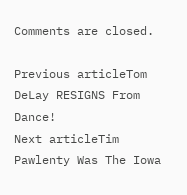Comments are closed.

Previous articleTom DeLay RESIGNS From Dance!
Next articleTim Pawlenty Was The Iowa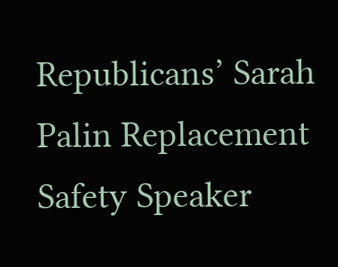Republicans’ Sarah Palin Replacement Safety Speaker